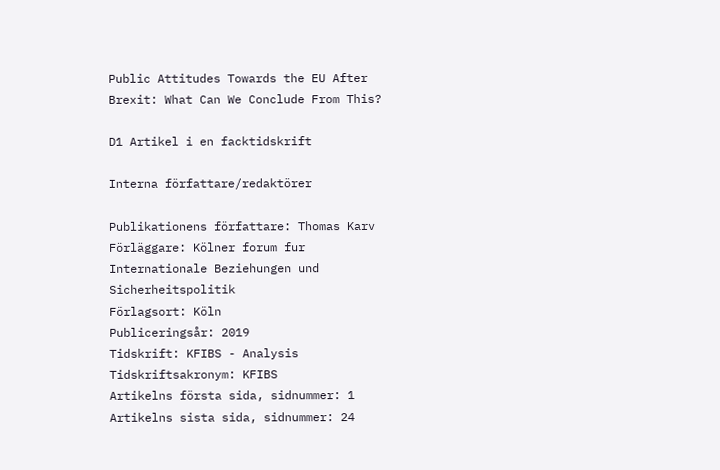Public Attitudes Towards the EU After Brexit: What Can We Conclude From This?

D1 Artikel i en facktidskrift

Interna författare/redaktörer

Publikationens författare: Thomas Karv
Förläggare: Kölner forum fur Internationale Beziehungen und Sicherheitspolitik
Förlagsort: Köln
Publiceringsår: 2019
Tidskrift: KFIBS - Analysis
Tidskriftsakronym: KFIBS
Artikelns första sida, sidnummer: 1
Artikelns sista sida, sidnummer: 24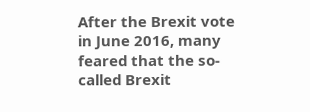After the Brexit vote in June 2016, many feared that the so-called Brexit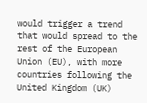would trigger a trend that would spread to the rest of the European Union (EU), with more countries following the United Kingdom (UK)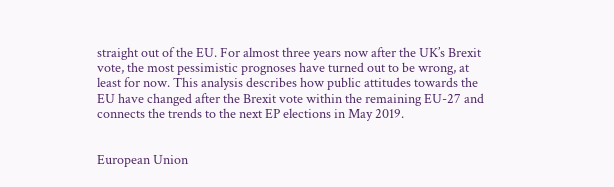straight out of the EU. For almost three years now after the UK’s Brexit vote, the most pessimistic prognoses have turned out to be wrong, at least for now. This analysis describes how public attitudes towards the EU have changed after the Brexit vote within the remaining EU-27 and connects the trends to the next EP elections in May 2019.


European Union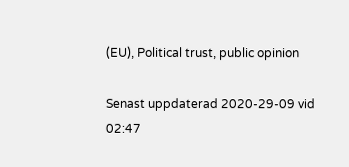(EU), Political trust, public opinion

Senast uppdaterad 2020-29-09 vid 02:47